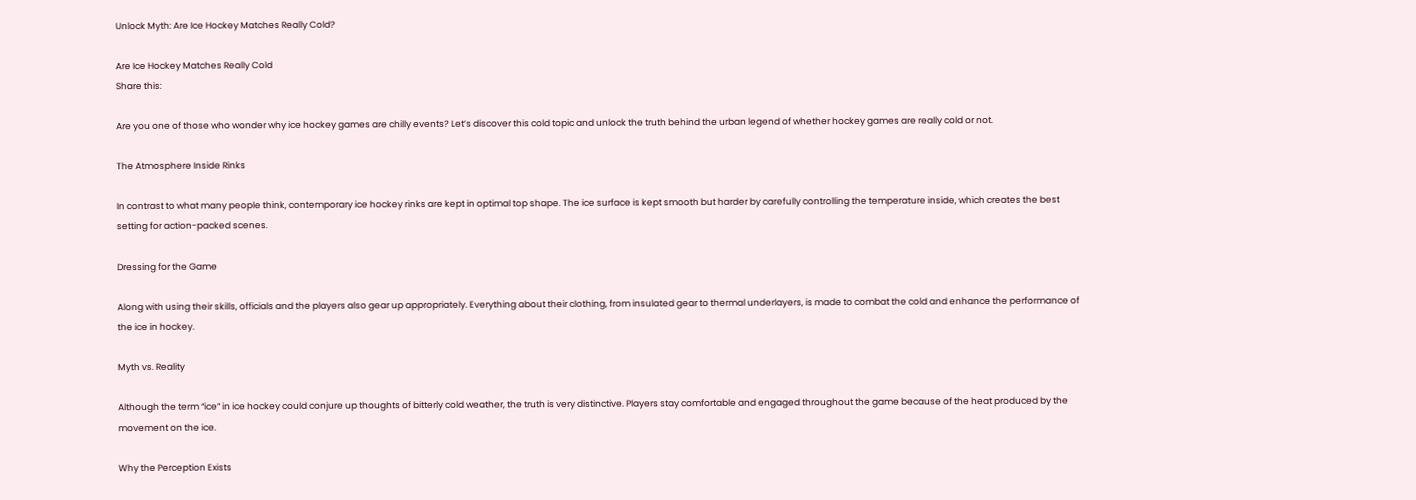Unlock Myth: Are Ice Hockey Matches Really Cold?

Are Ice Hockey Matches Really Cold
Share this:

Are you one of those who wonder why ice hockey games are chilly events? Let’s discover this cold topic and unlock the truth behind the urban legend of whether hockey games are really cold or not.

The Atmosphere Inside Rinks

In contrast to what many people think, contemporary ice hockey rinks are kept in optimal top shape. The ice surface is kept smooth but harder by carefully controlling the temperature inside, which creates the best setting for action-packed scenes.

Dressing for the Game

Along with using their skills, officials and the players also gear up appropriately. Everything about their clothing, from insulated gear to thermal underlayers, is made to combat the cold and enhance the performance of the ice in hockey.

Myth vs. Reality

Although the term “ice” in ice hockey could conjure up thoughts of bitterly cold weather, the truth is very distinctive. Players stay comfortable and engaged throughout the game because of the heat produced by the movement on the ice.

Why the Perception Exists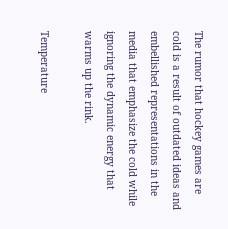The rumor that hockey games are cold is a result of outdated ideas and embellished representations in the media that emphasize the cold while ignoring the dynamic energy that warms up the rink.

Temperature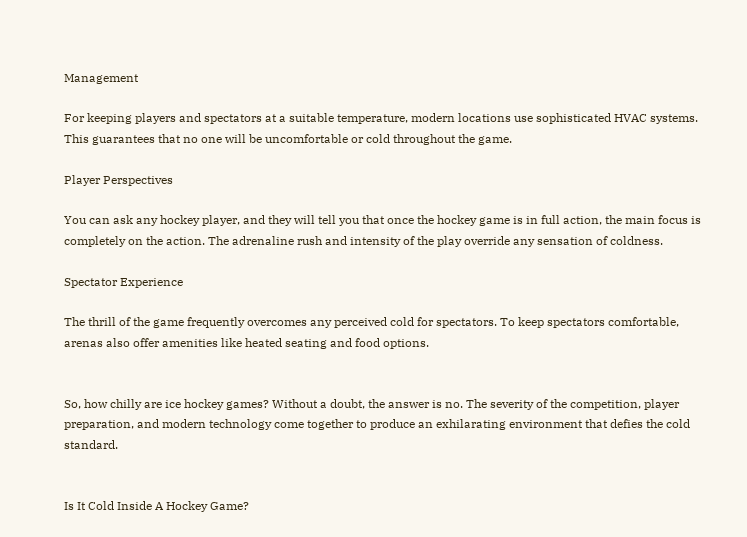Management

For keeping players and spectators at a suitable temperature, modern locations use sophisticated HVAC systems. This guarantees that no one will be uncomfortable or cold throughout the game.

Player Perspectives

You can ask any hockey player, and they will tell you that once the hockey game is in full action, the main focus is completely on the action. The adrenaline rush and intensity of the play override any sensation of coldness.

Spectator Experience

The thrill of the game frequently overcomes any perceived cold for spectators. To keep spectators comfortable, arenas also offer amenities like heated seating and food options.


So, how chilly are ice hockey games? Without a doubt, the answer is no. The severity of the competition, player preparation, and modern technology come together to produce an exhilarating environment that defies the cold standard.


Is It Cold Inside A Hockey Game?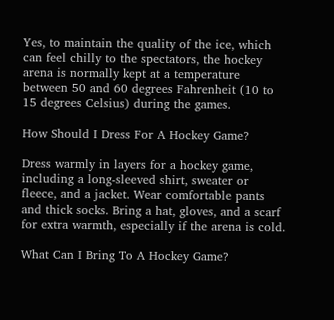Yes, to maintain the quality of the ice, which can feel chilly to the spectators, the hockey arena is normally kept at a temperature between 50 and 60 degrees Fahrenheit (10 to 15 degrees Celsius) during the games.

How Should I Dress For A Hockey Game?

Dress warmly in layers for a hockey game, including a long-sleeved shirt, sweater or fleece, and a jacket. Wear comfortable pants and thick socks. Bring a hat, gloves, and a scarf for extra warmth, especially if the arena is cold.

What Can I Bring To A Hockey Game?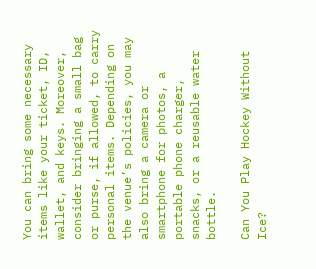You can bring some necessary items like your ticket, ID, wallet, and keys. Moreover, consider bringing a small bag or purse, if allowed, to carry personal items. Depending on the venue’s policies, you may also bring a camera or smartphone for photos, a portable phone charger, snacks, or a reusable water bottle.

Can You Play Hockey Without Ice?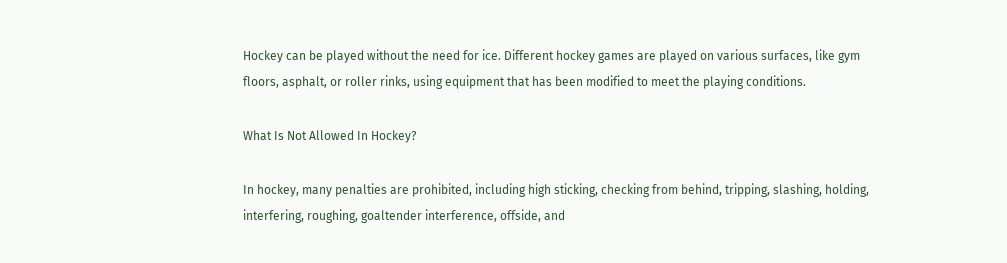Hockey can be played without the need for ice. Different hockey games are played on various surfaces, like gym floors, asphalt, or roller rinks, using equipment that has been modified to meet the playing conditions.

What Is Not Allowed In Hockey?

In hockey, many penalties are prohibited, including high sticking, checking from behind, tripping, slashing, holding, interfering, roughing, goaltender interference, offside, and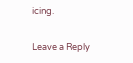icing.

Leave a Reply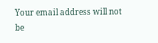Your email address will not be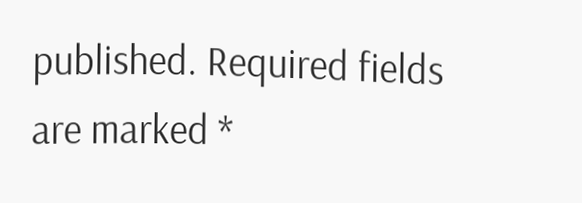published. Required fields are marked *